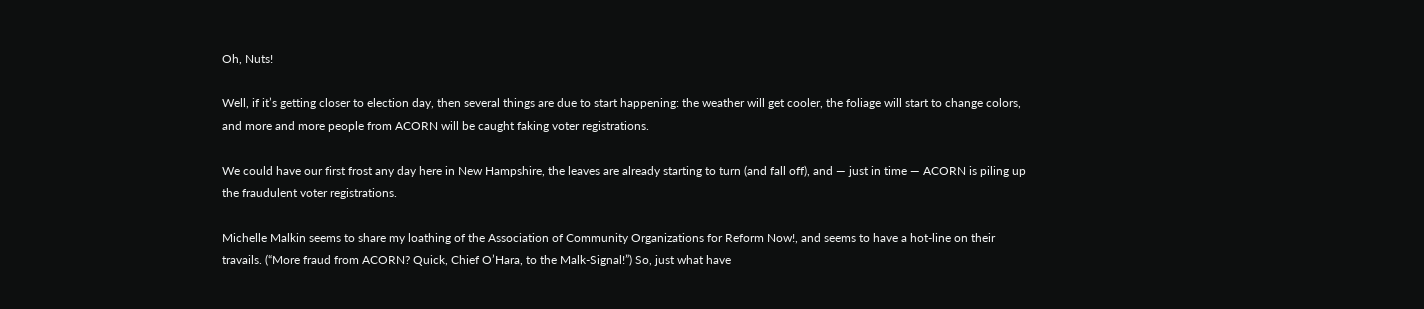Oh, Nuts!

Well, if it’s getting closer to election day, then several things are due to start happening: the weather will get cooler, the foliage will start to change colors, and more and more people from ACORN will be caught faking voter registrations.

We could have our first frost any day here in New Hampshire, the leaves are already starting to turn (and fall off), and — just in time — ACORN is piling up the fraudulent voter registrations.

Michelle Malkin seems to share my loathing of the Association of Community Organizations for Reform Now!, and seems to have a hot-line on their travails. (“More fraud from ACORN? Quick, Chief O’Hara, to the Malk-Signal!”) So, just what have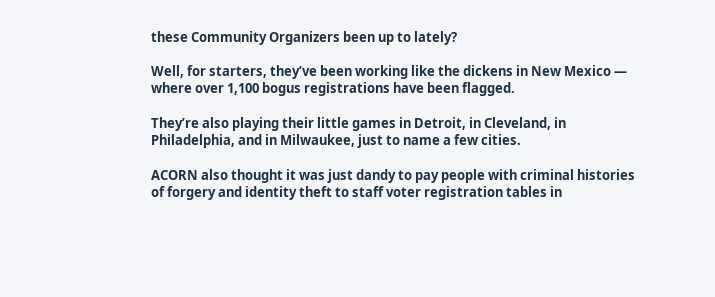these Community Organizers been up to lately?

Well, for starters, they’ve been working like the dickens in New Mexico — where over 1,100 bogus registrations have been flagged.

They’re also playing their little games in Detroit, in Cleveland, in Philadelphia, and in Milwaukee, just to name a few cities.

ACORN also thought it was just dandy to pay people with criminal histories of forgery and identity theft to staff voter registration tables in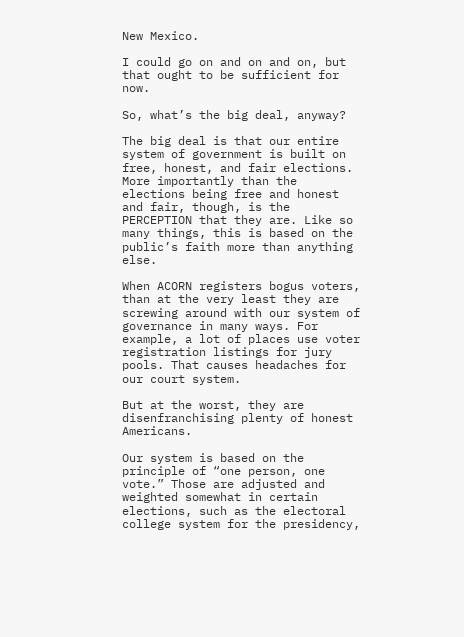New Mexico.

I could go on and on and on, but that ought to be sufficient for now.

So, what’s the big deal, anyway?

The big deal is that our entire system of government is built on free, honest, and fair elections. More importantly than the elections being free and honest and fair, though, is the PERCEPTION that they are. Like so many things, this is based on the public’s faith more than anything else.

When ACORN registers bogus voters, than at the very least they are screwing around with our system of governance in many ways. For example, a lot of places use voter registration listings for jury pools. That causes headaches for our court system.

But at the worst, they are disenfranchising plenty of honest Americans.

Our system is based on the principle of “one person, one vote.” Those are adjusted and weighted somewhat in certain elections, such as the electoral college system for the presidency,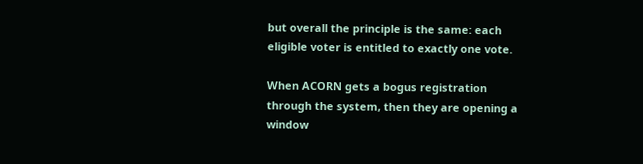but overall the principle is the same: each eligible voter is entitled to exactly one vote.

When ACORN gets a bogus registration through the system, then they are opening a window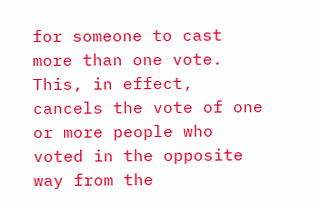for someone to cast more than one vote. This, in effect, cancels the vote of one or more people who voted in the opposite way from the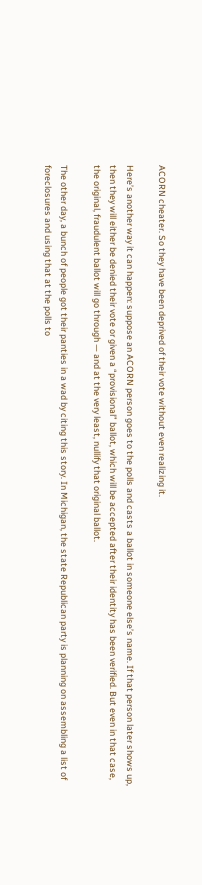ACORN cheater. So they have been deprived of their vote without even realizing it.

Here’s another way it can happen: suppose an ACORN person goes to the polls and casts a ballot in someone else’s name. If that person later shows up, then they will either be denied their vote or given a “provisional” ballot, which will be accepted after their identity has been verified. But even in that case, the original, fraudulent ballot will go through — and at the very least, nullify that original ballot.

The other day, a bunch of people got their panties in a wad by citing this story. In Michigan, the state Republican party is planning on assembling a list of foreclosures and using that at the polls to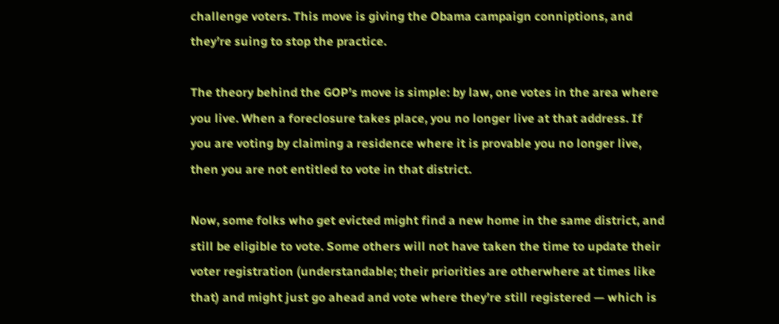challenge voters. This move is giving the Obama campaign conniptions, and they’re suing to stop the practice.

The theory behind the GOP’s move is simple: by law, one votes in the area where you live. When a foreclosure takes place, you no longer live at that address. If you are voting by claiming a residence where it is provable you no longer live, then you are not entitled to vote in that district.

Now, some folks who get evicted might find a new home in the same district, and still be eligible to vote. Some others will not have taken the time to update their voter registration (understandable; their priorities are otherwhere at times like that) and might just go ahead and vote where they’re still registered — which is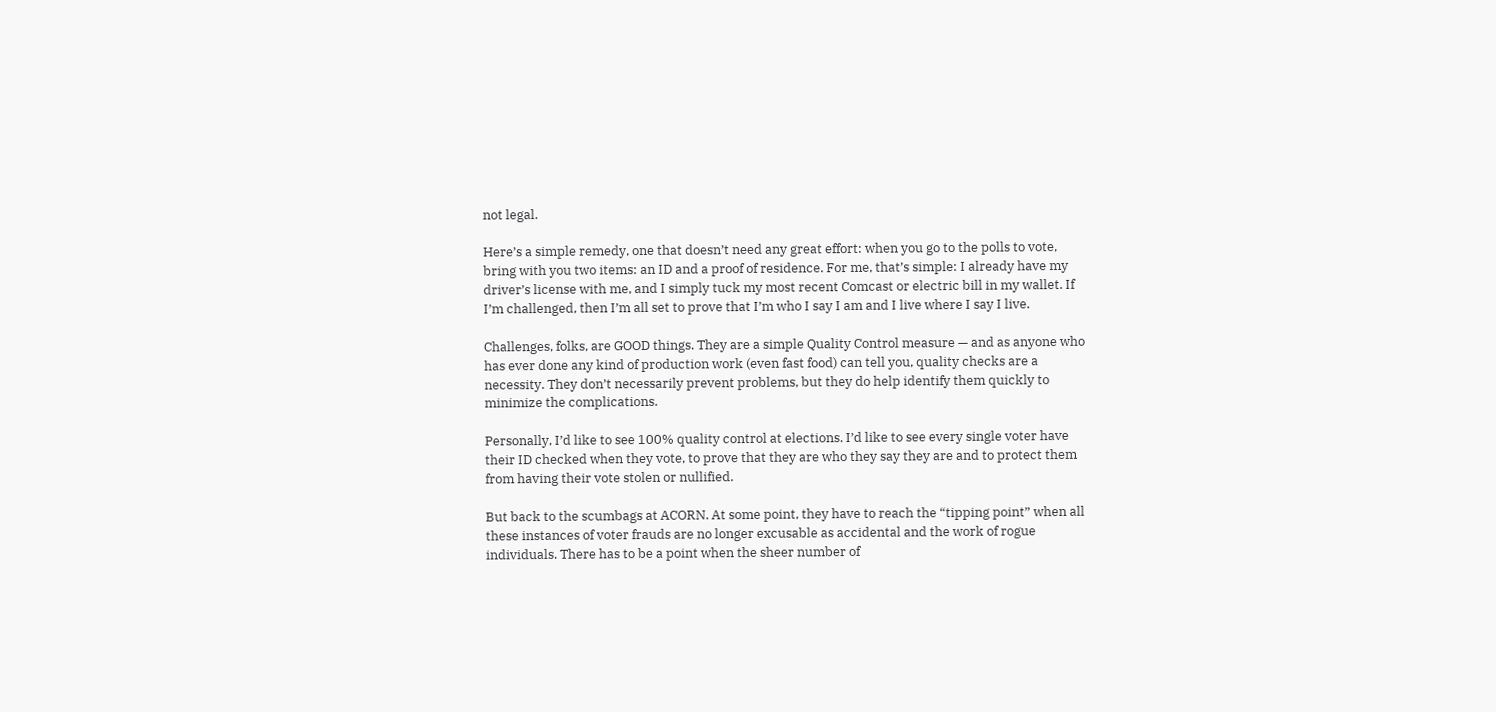not legal.

Here’s a simple remedy, one that doesn’t need any great effort: when you go to the polls to vote, bring with you two items: an ID and a proof of residence. For me, that’s simple: I already have my driver’s license with me, and I simply tuck my most recent Comcast or electric bill in my wallet. If I’m challenged, then I’m all set to prove that I’m who I say I am and I live where I say I live.

Challenges, folks, are GOOD things. They are a simple Quality Control measure — and as anyone who has ever done any kind of production work (even fast food) can tell you, quality checks are a necessity. They don’t necessarily prevent problems, but they do help identify them quickly to minimize the complications.

Personally, I’d like to see 100% quality control at elections. I’d like to see every single voter have their ID checked when they vote, to prove that they are who they say they are and to protect them from having their vote stolen or nullified.

But back to the scumbags at ACORN. At some point, they have to reach the “tipping point” when all these instances of voter frauds are no longer excusable as accidental and the work of rogue individuals. There has to be a point when the sheer number of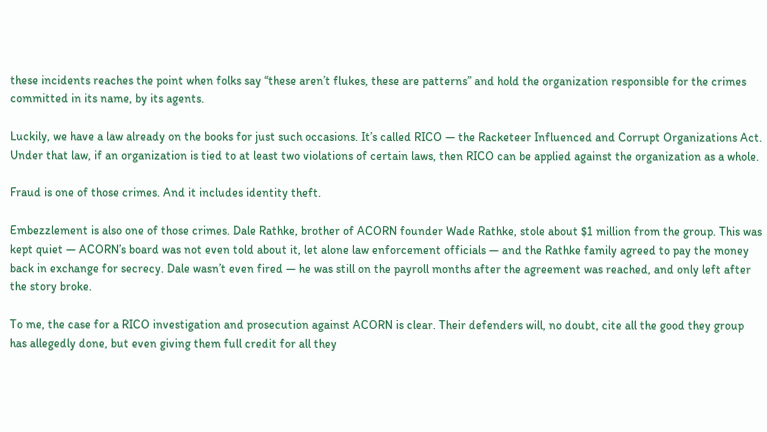these incidents reaches the point when folks say “these aren’t flukes, these are patterns” and hold the organization responsible for the crimes committed in its name, by its agents.

Luckily, we have a law already on the books for just such occasions. It’s called RICO — the Racketeer Influenced and Corrupt Organizations Act. Under that law, if an organization is tied to at least two violations of certain laws, then RICO can be applied against the organization as a whole.

Fraud is one of those crimes. And it includes identity theft.

Embezzlement is also one of those crimes. Dale Rathke, brother of ACORN founder Wade Rathke, stole about $1 million from the group. This was kept quiet — ACORN’s board was not even told about it, let alone law enforcement officials — and the Rathke family agreed to pay the money back in exchange for secrecy. Dale wasn’t even fired — he was still on the payroll months after the agreement was reached, and only left after the story broke.

To me, the case for a RICO investigation and prosecution against ACORN is clear. Their defenders will, no doubt, cite all the good they group has allegedly done, but even giving them full credit for all they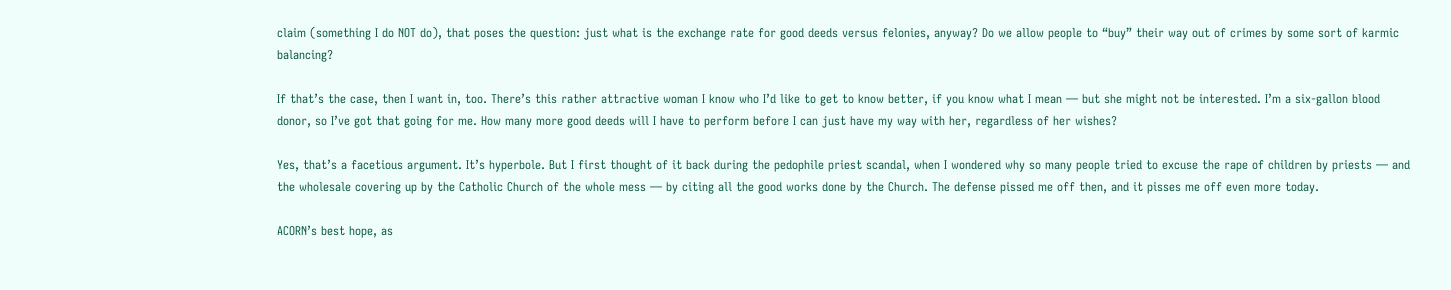claim (something I do NOT do), that poses the question: just what is the exchange rate for good deeds versus felonies, anyway? Do we allow people to “buy” their way out of crimes by some sort of karmic balancing?

If that’s the case, then I want in, too. There’s this rather attractive woman I know who I’d like to get to know better, if you know what I mean — but she might not be interested. I’m a six-gallon blood donor, so I’ve got that going for me. How many more good deeds will I have to perform before I can just have my way with her, regardless of her wishes?

Yes, that’s a facetious argument. It’s hyperbole. But I first thought of it back during the pedophile priest scandal, when I wondered why so many people tried to excuse the rape of children by priests — and the wholesale covering up by the Catholic Church of the whole mess — by citing all the good works done by the Church. The defense pissed me off then, and it pisses me off even more today.

ACORN’s best hope, as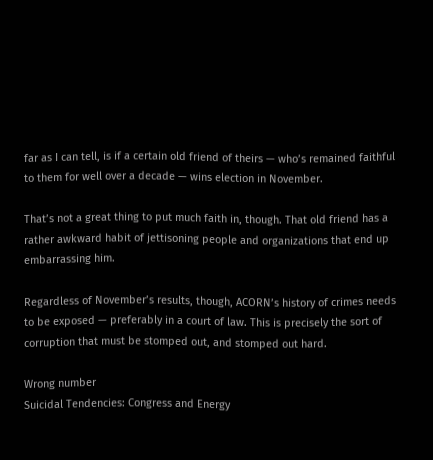far as I can tell, is if a certain old friend of theirs — who’s remained faithful to them for well over a decade — wins election in November.

That’s not a great thing to put much faith in, though. That old friend has a rather awkward habit of jettisoning people and organizations that end up embarrassing him.

Regardless of November’s results, though, ACORN’s history of crimes needs to be exposed — preferably in a court of law. This is precisely the sort of corruption that must be stomped out, and stomped out hard.

Wrong number
Suicidal Tendencies: Congress and Energy